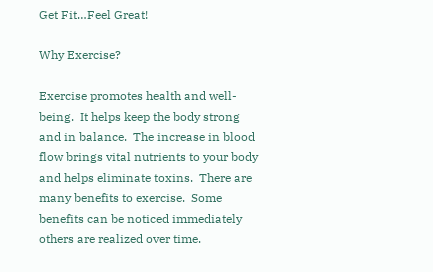Get Fit…Feel Great!

Why Exercise?

Exercise promotes health and well-being.  It helps keep the body strong and in balance.  The increase in blood flow brings vital nutrients to your body and helps eliminate toxins.  There are many benefits to exercise.  Some benefits can be noticed immediately others are realized over time.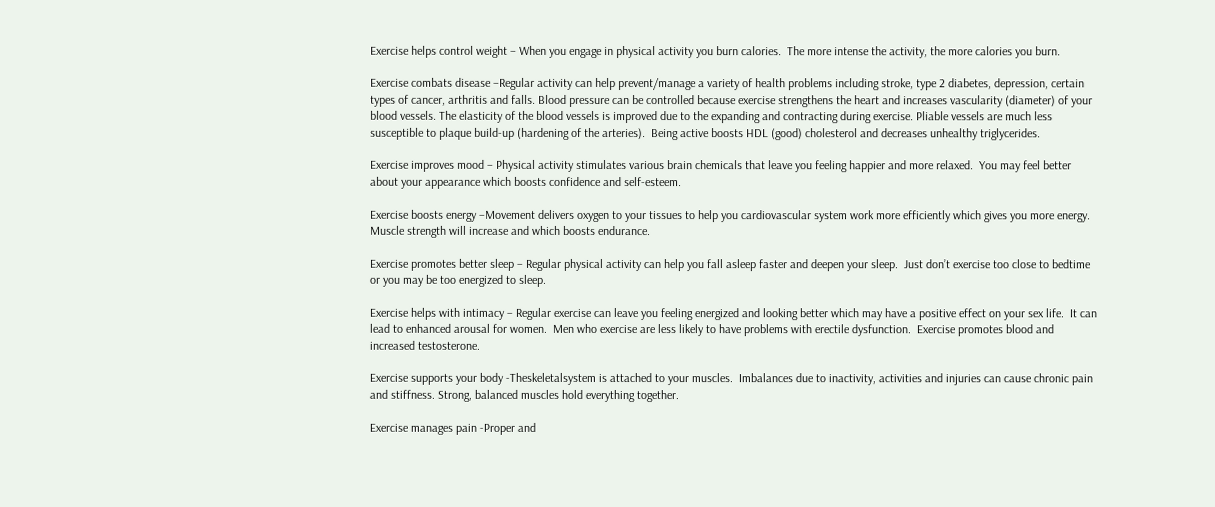Exercise helps control weight – When you engage in physical activity you burn calories.  The more intense the activity, the more calories you burn.

Exercise combats disease –Regular activity can help prevent/manage a variety of health problems including stroke, type 2 diabetes, depression, certain types of cancer, arthritis and falls. Blood pressure can be controlled because exercise strengthens the heart and increases vascularity (diameter) of your blood vessels. The elasticity of the blood vessels is improved due to the expanding and contracting during exercise. Pliable vessels are much less susceptible to plaque build-up (hardening of the arteries).  Being active boosts HDL (good) cholesterol and decreases unhealthy triglycerides.

Exercise improves mood – Physical activity stimulates various brain chemicals that leave you feeling happier and more relaxed.  You may feel better about your appearance which boosts confidence and self-esteem.

Exercise boosts energy –Movement delivers oxygen to your tissues to help you cardiovascular system work more efficiently which gives you more energy.   Muscle strength will increase and which boosts endurance.

Exercise promotes better sleep – Regular physical activity can help you fall asleep faster and deepen your sleep.  Just don’t exercise too close to bedtime or you may be too energized to sleep.

Exercise helps with intimacy – Regular exercise can leave you feeling energized and looking better which may have a positive effect on your sex life.  It can lead to enhanced arousal for women.  Men who exercise are less likely to have problems with erectile dysfunction.  Exercise promotes blood and increased testosterone.

Exercise supports your body -Theskeletalsystem is attached to your muscles.  Imbalances due to inactivity, activities and injuries can cause chronic pain and stiffness. Strong, balanced muscles hold everything together.

Exercise manages pain -Proper and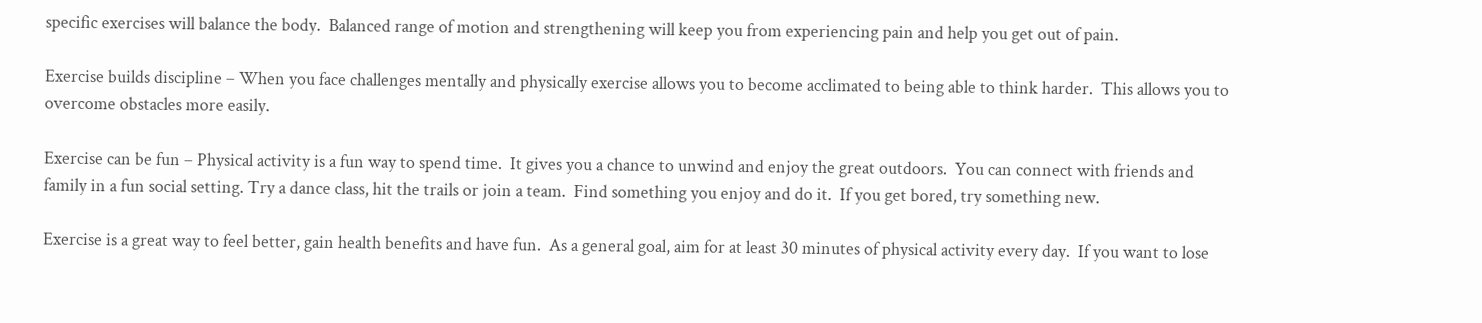specific exercises will balance the body.  Balanced range of motion and strengthening will keep you from experiencing pain and help you get out of pain.

Exercise builds discipline – When you face challenges mentally and physically exercise allows you to become acclimated to being able to think harder.  This allows you to overcome obstacles more easily.

Exercise can be fun – Physical activity is a fun way to spend time.  It gives you a chance to unwind and enjoy the great outdoors.  You can connect with friends and family in a fun social setting. Try a dance class, hit the trails or join a team.  Find something you enjoy and do it.  If you get bored, try something new.

Exercise is a great way to feel better, gain health benefits and have fun.  As a general goal, aim for at least 30 minutes of physical activity every day.  If you want to lose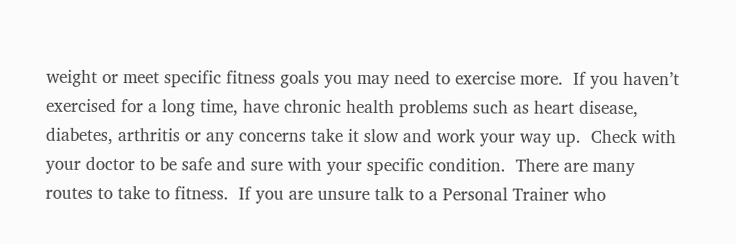weight or meet specific fitness goals you may need to exercise more.  If you haven’t exercised for a long time, have chronic health problems such as heart disease, diabetes, arthritis or any concerns take it slow and work your way up.  Check with your doctor to be safe and sure with your specific condition.  There are many routes to take to fitness.  If you are unsure talk to a Personal Trainer who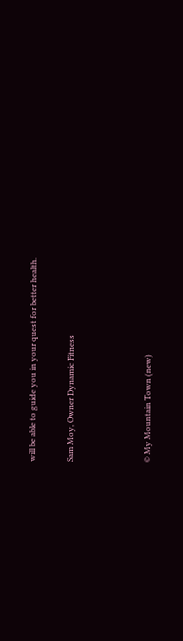will be able to guide you in your quest for better health.

Sam Moy, Owner Dynamic Fitness



© My Mountain Town (new)